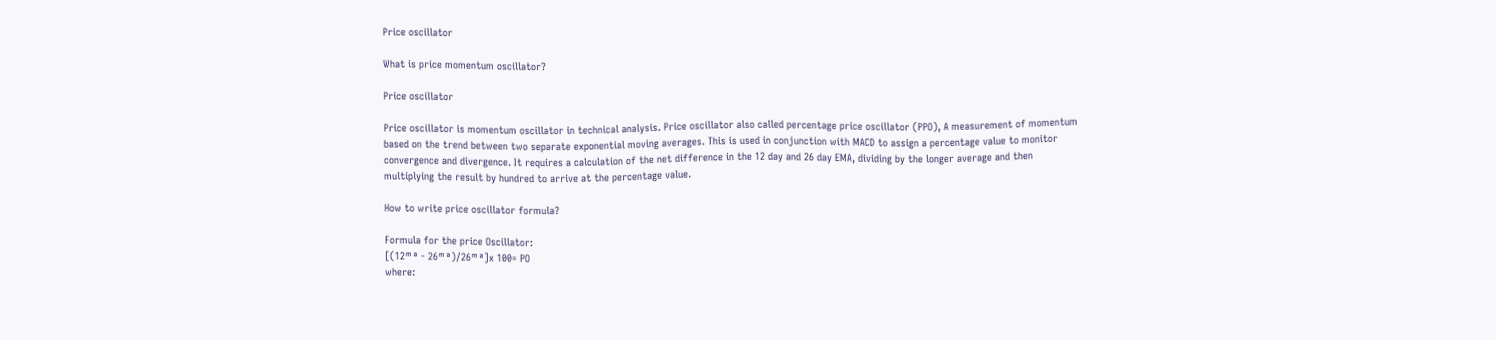Price oscillator

What is price momentum oscillator?

Price oscillator

Price oscillator is momentum oscillator in technical analysis. Price oscillator also called percentage price oscillator (PPO), A measurement of momentum based on the trend between two separate exponential moving averages. This is used in conjunction with MACD to assign a percentage value to monitor convergence and divergence. It requires a calculation of the net difference in the 12 day and 26 day EMA, dividing by the longer average and then multiplying the result by hundred to arrive at the percentage value.

How to write price oscillator formula?

Formula for the price Oscillator:
[(12ᵐᵃ - 26ᵐᵃ)/26ᵐᵃ]x 100= PO
where: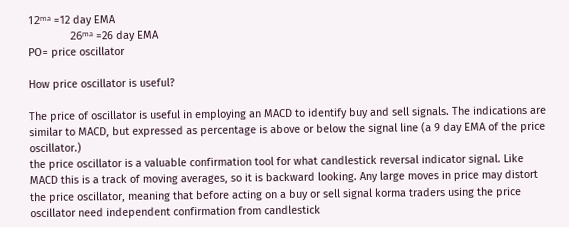12ᵐᵃ =12 day EMA
              26ᵐᵃ =26 day EMA
PO= price oscillator

How price oscillator is useful?

The price of oscillator is useful in employing an MACD to identify buy and sell signals. The indications are similar to MACD, but expressed as percentage is above or below the signal line (a 9 day EMA of the price oscillator.)
the price oscillator is a valuable confirmation tool for what candlestick reversal indicator signal. Like MACD this is a track of moving averages, so it is backward looking. Any large moves in price may distort the price oscillator, meaning that before acting on a buy or sell signal korma traders using the price oscillator need independent confirmation from candlestick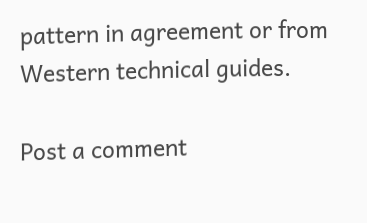pattern in agreement or from Western technical guides.

Post a comment